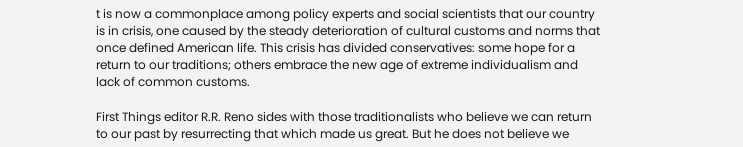t is now a commonplace among policy experts and social scientists that our country is in crisis, one caused by the steady deterioration of cultural customs and norms that once defined American life. This crisis has divided conservatives: some hope for a return to our traditions; others embrace the new age of extreme individualism and lack of common customs.

First Things editor R.R. Reno sides with those traditionalists who believe we can return to our past by resurrecting that which made us great. But he does not believe we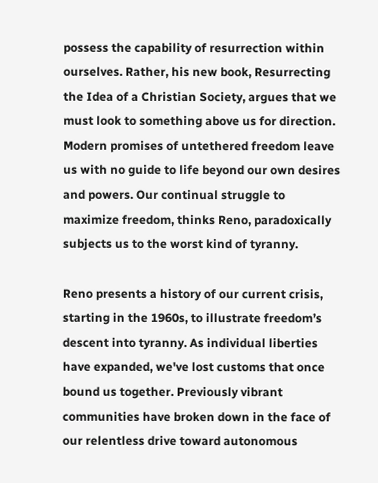possess the capability of resurrection within ourselves. Rather, his new book, Resurrecting the Idea of a Christian Society, argues that we must look to something above us for direction. Modern promises of untethered freedom leave us with no guide to life beyond our own desires and powers. Our continual struggle to maximize freedom, thinks Reno, paradoxically subjects us to the worst kind of tyranny.

Reno presents a history of our current crisis, starting in the 1960s, to illustrate freedom’s descent into tyranny. As individual liberties have expanded, we've lost customs that once bound us together. Previously vibrant communities have broken down in the face of our relentless drive toward autonomous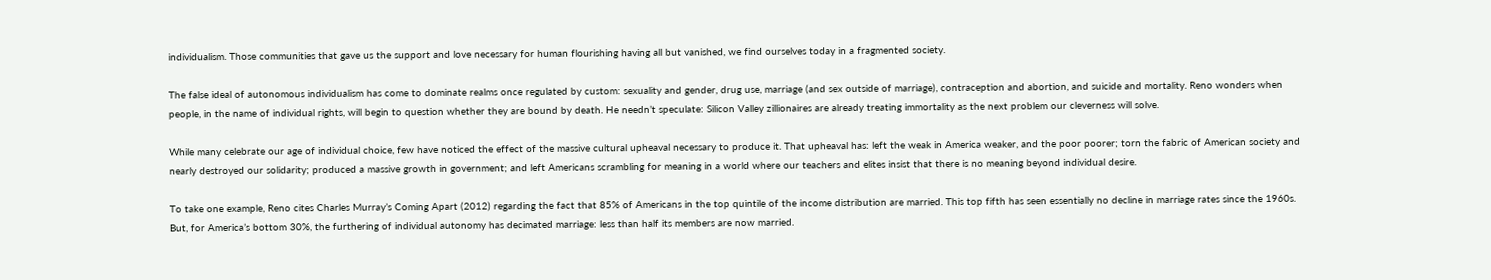individualism. Those communities that gave us the support and love necessary for human flourishing having all but vanished, we find ourselves today in a fragmented society.

The false ideal of autonomous individualism has come to dominate realms once regulated by custom: sexuality and gender, drug use, marriage (and sex outside of marriage), contraception and abortion, and suicide and mortality. Reno wonders when people, in the name of individual rights, will begin to question whether they are bound by death. He needn’t speculate: Silicon Valley zillionaires are already treating immortality as the next problem our cleverness will solve.

While many celebrate our age of individual choice, few have noticed the effect of the massive cultural upheaval necessary to produce it. That upheaval has: left the weak in America weaker, and the poor poorer; torn the fabric of American society and nearly destroyed our solidarity; produced a massive growth in government; and left Americans scrambling for meaning in a world where our teachers and elites insist that there is no meaning beyond individual desire.

To take one example, Reno cites Charles Murray’s Coming Apart (2012) regarding the fact that 85% of Americans in the top quintile of the income distribution are married. This top fifth has seen essentially no decline in marriage rates since the 1960s. But, for America’s bottom 30%, the furthering of individual autonomy has decimated marriage: less than half its members are now married.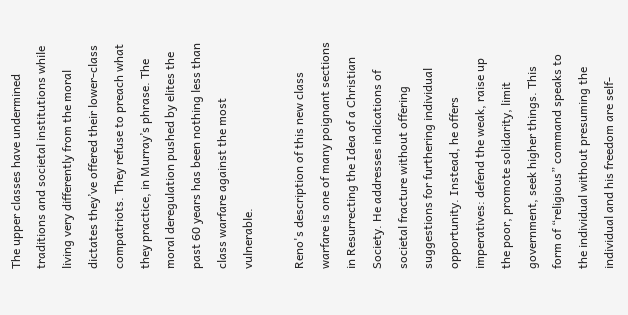The upper classes have undermined traditions and societal institutions while living very differently from the moral dictates they’ve offered their lower-class compatriots. They refuse to preach what they practice, in Murray’s phrase. The moral deregulation pushed by elites the past 60 years has been nothing less than class warfare against the most vulnerable.

Reno's description of this new class warfare is one of many poignant sections in Resurrecting the Idea of a Christian Society. He addresses indications of societal fracture without offering suggestions for furthering individual opportunity. Instead, he offers imperatives: defend the weak, raise up the poor, promote solidarity, limit government, seek higher things. This form of “religious” command speaks to the individual without presuming the individual and his freedom are self-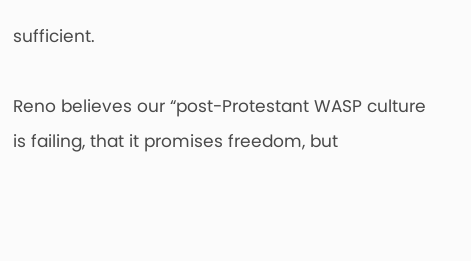sufficient.

Reno believes our “post-Protestant WASP culture is failing, that it promises freedom, but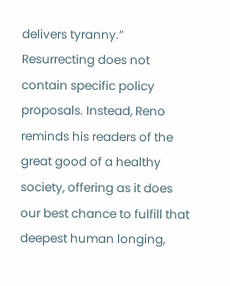delivers tyranny.” Resurrecting does not contain specific policy proposals. Instead, Reno reminds his readers of the great good of a healthy society, offering as it does our best chance to fulfill that deepest human longing,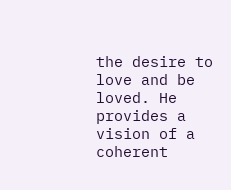the desire to love and be loved. He provides a vision of a coherent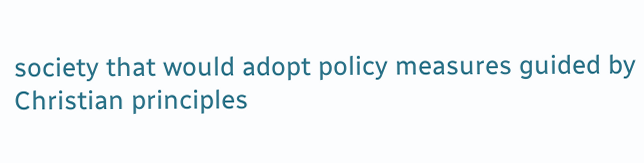society that would adopt policy measures guided by Christian principles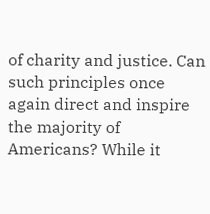of charity and justice. Can such principles once again direct and inspire the majority of Americans? While it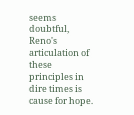seems doubtful, Reno's articulation of these principles in dire times is cause for hope.